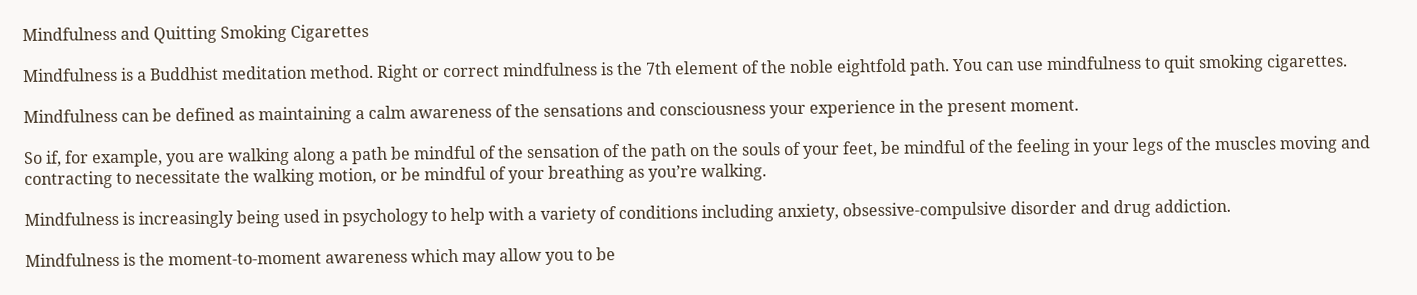Mindfulness and Quitting Smoking Cigarettes

Mindfulness is a Buddhist meditation method. Right or correct mindfulness is the 7th element of the noble eightfold path. You can use mindfulness to quit smoking cigarettes.

Mindfulness can be defined as maintaining a calm awareness of the sensations and consciousness your experience in the present moment.

So if, for example, you are walking along a path be mindful of the sensation of the path on the souls of your feet, be mindful of the feeling in your legs of the muscles moving and contracting to necessitate the walking motion, or be mindful of your breathing as you’re walking.

Mindfulness is increasingly being used in psychology to help with a variety of conditions including anxiety, obsessive-compulsive disorder and drug addiction.

Mindfulness is the moment-to-moment awareness which may allow you to be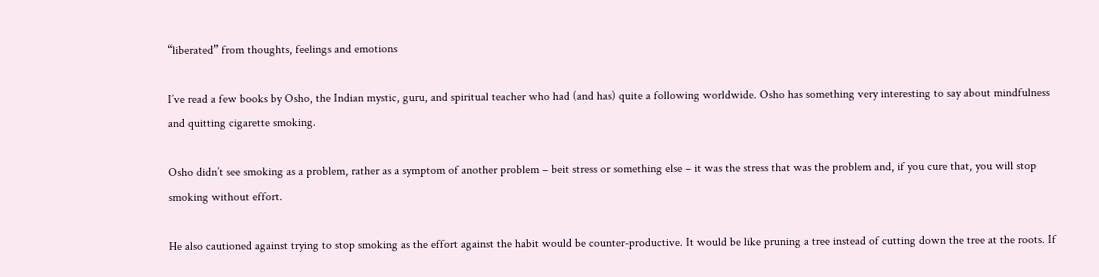“liberated” from thoughts, feelings and emotions

I’ve read a few books by Osho, the Indian mystic, guru, and spiritual teacher who had (and has) quite a following worldwide. Osho has something very interesting to say about mindfulness and quitting cigarette smoking.

Osho didn’t see smoking as a problem, rather as a symptom of another problem – beit stress or something else – it was the stress that was the problem and, if you cure that, you will stop smoking without effort.

He also cautioned against trying to stop smoking as the effort against the habit would be counter-productive. It would be like pruning a tree instead of cutting down the tree at the roots. If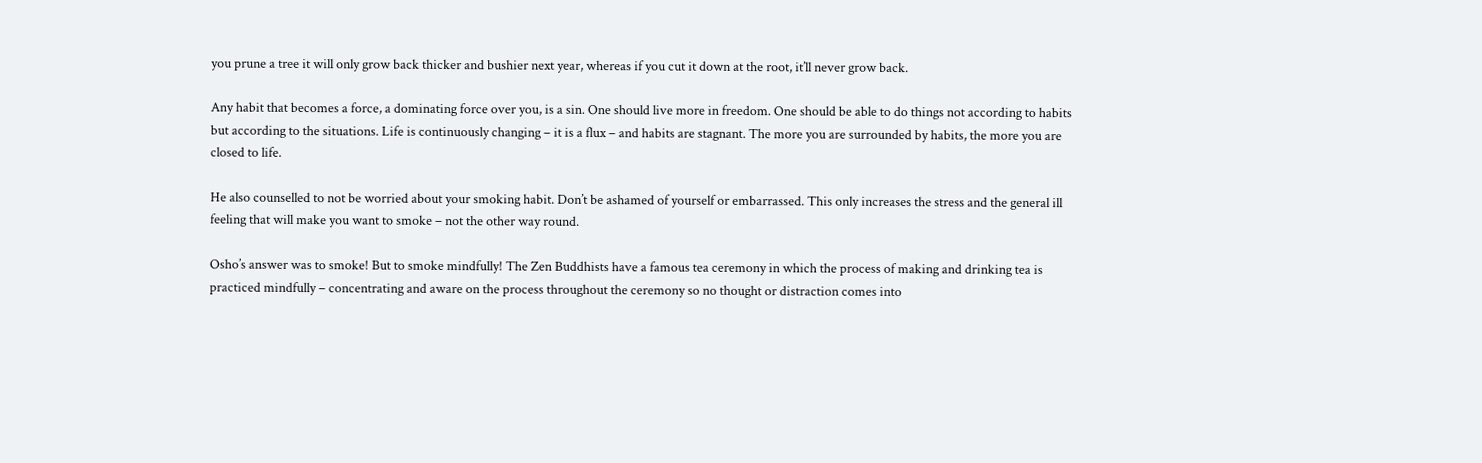you prune a tree it will only grow back thicker and bushier next year, whereas if you cut it down at the root, it’ll never grow back.

Any habit that becomes a force, a dominating force over you, is a sin. One should live more in freedom. One should be able to do things not according to habits but according to the situations. Life is continuously changing – it is a flux – and habits are stagnant. The more you are surrounded by habits, the more you are closed to life.

He also counselled to not be worried about your smoking habit. Don’t be ashamed of yourself or embarrassed. This only increases the stress and the general ill feeling that will make you want to smoke – not the other way round.

Osho’s answer was to smoke! But to smoke mindfully! The Zen Buddhists have a famous tea ceremony in which the process of making and drinking tea is practiced mindfully – concentrating and aware on the process throughout the ceremony so no thought or distraction comes into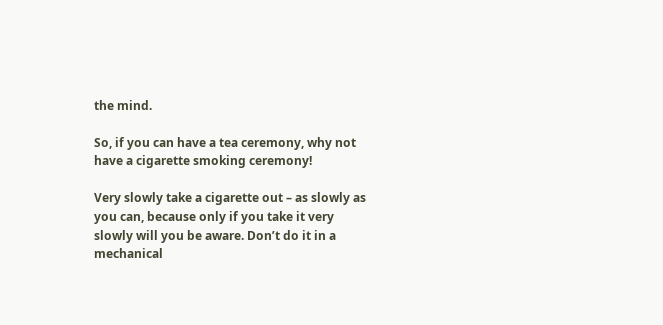the mind.

So, if you can have a tea ceremony, why not have a cigarette smoking ceremony!

Very slowly take a cigarette out – as slowly as you can, because only if you take it very slowly will you be aware. Don’t do it in a mechanical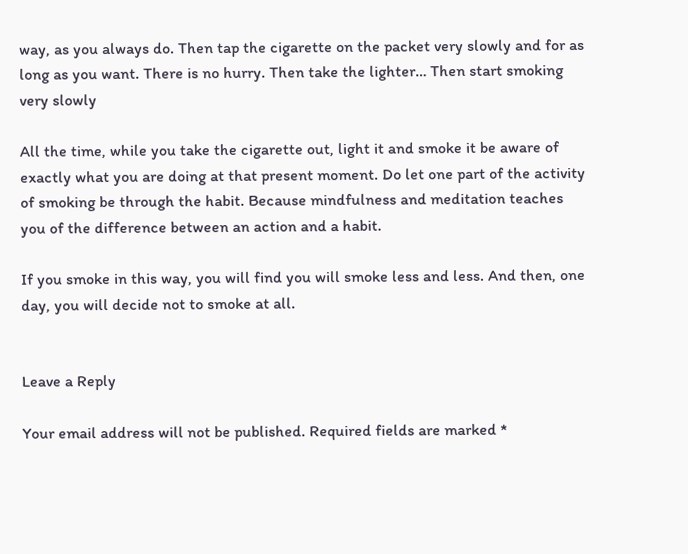way, as you always do. Then tap the cigarette on the packet very slowly and for as long as you want. There is no hurry. Then take the lighter… Then start smoking very slowly

All the time, while you take the cigarette out, light it and smoke it be aware of exactly what you are doing at that present moment. Do let one part of the activity of smoking be through the habit. Because mindfulness and meditation teaches you of the difference between an action and a habit.

If you smoke in this way, you will find you will smoke less and less. And then, one day, you will decide not to smoke at all.


Leave a Reply

Your email address will not be published. Required fields are marked *